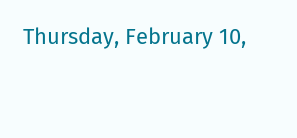Thursday, February 10,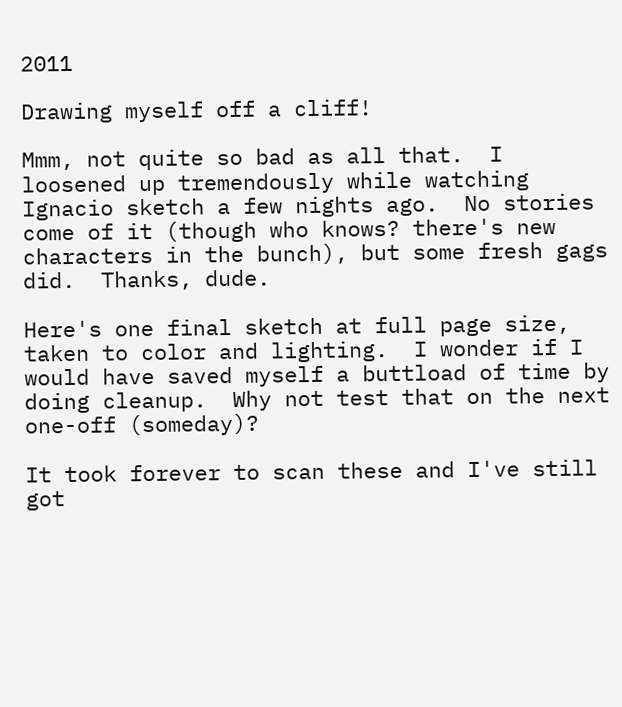2011

Drawing myself off a cliff!

Mmm, not quite so bad as all that.  I loosened up tremendously while watching Ignacio sketch a few nights ago.  No stories come of it (though who knows? there's new characters in the bunch), but some fresh gags did.  Thanks, dude.

Here's one final sketch at full page size, taken to color and lighting.  I wonder if I would have saved myself a buttload of time by doing cleanup.  Why not test that on the next one-off (someday)?

It took forever to scan these and I've still got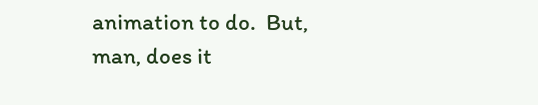animation to do.  But, man, does it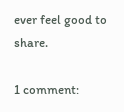ever feel good to share.

1 comment: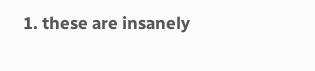1. these are insanely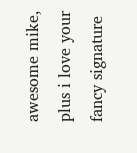awesome mike, plus i love your fancy signature